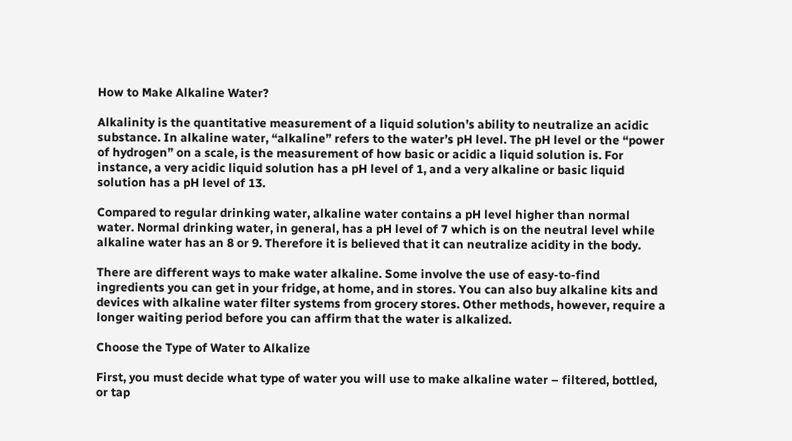How to Make Alkaline Water?

Alkalinity is the quantitative measurement of a liquid solution’s ability to neutralize an acidic substance. In alkaline water, “alkaline” refers to the water’s pH level. The pH level or the “power of hydrogen” on a scale, is the measurement of how basic or acidic a liquid solution is. For instance, a very acidic liquid solution has a pH level of 1, and a very alkaline or basic liquid solution has a pH level of 13.

Compared to regular drinking water, alkaline water contains a pH level higher than normal water. Normal drinking water, in general, has a pH level of 7 which is on the neutral level while alkaline water has an 8 or 9. Therefore it is believed that it can neutralize acidity in the body.

There are different ways to make water alkaline. Some involve the use of easy-to-find ingredients you can get in your fridge, at home, and in stores. You can also buy alkaline kits and devices with alkaline water filter systems from grocery stores. Other methods, however, require a longer waiting period before you can affirm that the water is alkalized.

Choose the Type of Water to Alkalize

First, you must decide what type of water you will use to make alkaline water – filtered, bottled, or tap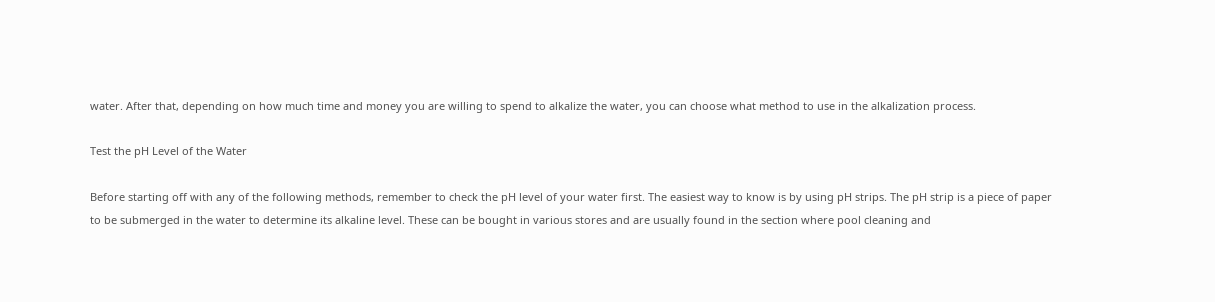water. After that, depending on how much time and money you are willing to spend to alkalize the water, you can choose what method to use in the alkalization process.

Test the pH Level of the Water

Before starting off with any of the following methods, remember to check the pH level of your water first. The easiest way to know is by using pH strips. The pH strip is a piece of paper to be submerged in the water to determine its alkaline level. These can be bought in various stores and are usually found in the section where pool cleaning and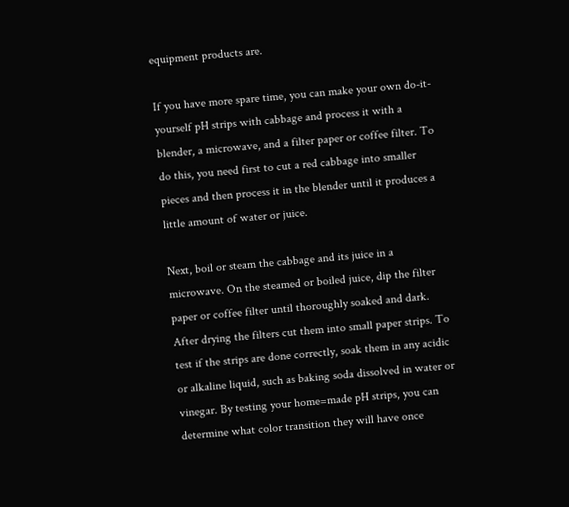equipment products are.

If you have more spare time, you can make your own do-it-yourself pH strips with cabbage and process it with a blender, a microwave, and a filter paper or coffee filter. To do this, you need first to cut a red cabbage into smaller pieces and then process it in the blender until it produces a little amount of water or juice.

Next, boil or steam the cabbage and its juice in a microwave. On the steamed or boiled juice, dip the filter paper or coffee filter until thoroughly soaked and dark. After drying the filters cut them into small paper strips. To test if the strips are done correctly, soak them in any acidic or alkaline liquid, such as baking soda dissolved in water or vinegar. By testing your home=made pH strips, you can determine what color transition they will have once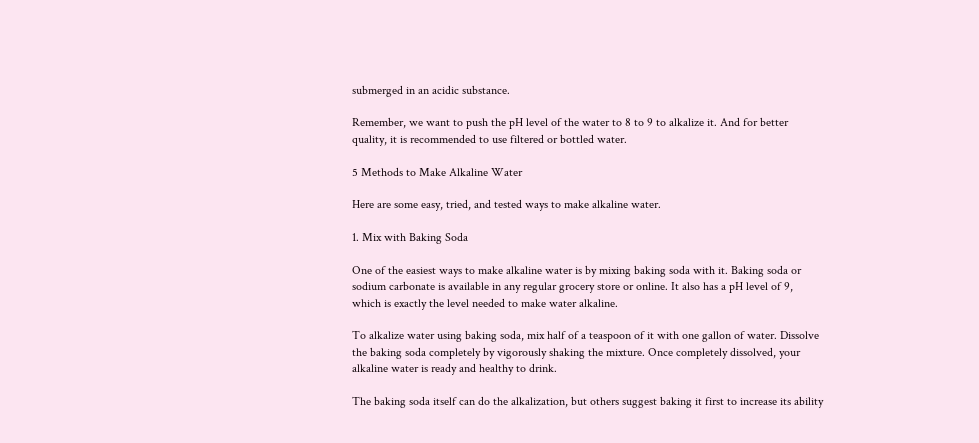submerged in an acidic substance.

Remember, we want to push the pH level of the water to 8 to 9 to alkalize it. And for better quality, it is recommended to use filtered or bottled water.

5 Methods to Make Alkaline Water

Here are some easy, tried, and tested ways to make alkaline water.

1. Mix with Baking Soda

One of the easiest ways to make alkaline water is by mixing baking soda with it. Baking soda or sodium carbonate is available in any regular grocery store or online. It also has a pH level of 9, which is exactly the level needed to make water alkaline.

To alkalize water using baking soda, mix half of a teaspoon of it with one gallon of water. Dissolve the baking soda completely by vigorously shaking the mixture. Once completely dissolved, your alkaline water is ready and healthy to drink.

The baking soda itself can do the alkalization, but others suggest baking it first to increase its ability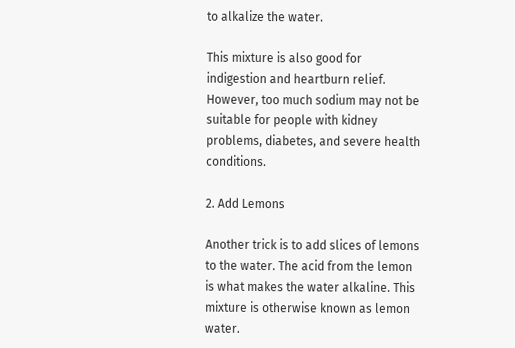to alkalize the water.

This mixture is also good for indigestion and heartburn relief. However, too much sodium may not be suitable for people with kidney problems, diabetes, and severe health conditions.

2. Add Lemons

Another trick is to add slices of lemons to the water. The acid from the lemon is what makes the water alkaline. This mixture is otherwise known as lemon water.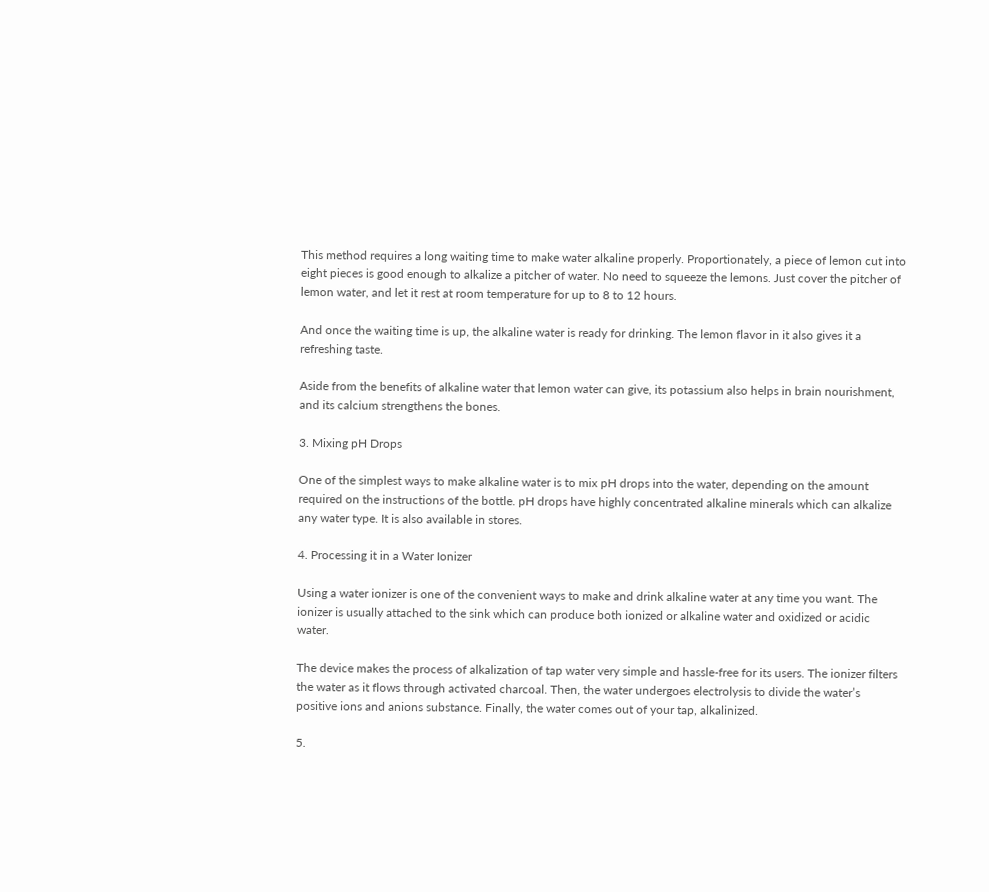This method requires a long waiting time to make water alkaline properly. Proportionately, a piece of lemon cut into eight pieces is good enough to alkalize a pitcher of water. No need to squeeze the lemons. Just cover the pitcher of lemon water, and let it rest at room temperature for up to 8 to 12 hours.

And once the waiting time is up, the alkaline water is ready for drinking. The lemon flavor in it also gives it a refreshing taste.

Aside from the benefits of alkaline water that lemon water can give, its potassium also helps in brain nourishment, and its calcium strengthens the bones.

3. Mixing pH Drops

One of the simplest ways to make alkaline water is to mix pH drops into the water, depending on the amount required on the instructions of the bottle. pH drops have highly concentrated alkaline minerals which can alkalize any water type. It is also available in stores.

4. Processing it in a Water Ionizer

Using a water ionizer is one of the convenient ways to make and drink alkaline water at any time you want. The ionizer is usually attached to the sink which can produce both ionized or alkaline water and oxidized or acidic water.

The device makes the process of alkalization of tap water very simple and hassle-free for its users. The ionizer filters the water as it flows through activated charcoal. Then, the water undergoes electrolysis to divide the water’s positive ions and anions substance. Finally, the water comes out of your tap, alkalinized.

5.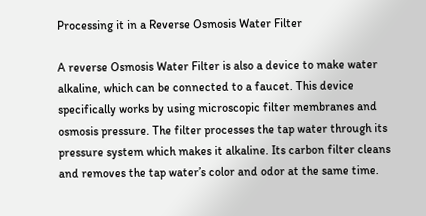Processing it in a Reverse Osmosis Water Filter

A reverse Osmosis Water Filter is also a device to make water alkaline, which can be connected to a faucet. This device specifically works by using microscopic filter membranes and osmosis pressure. The filter processes the tap water through its pressure system which makes it alkaline. Its carbon filter cleans and removes the tap water’s color and odor at the same time.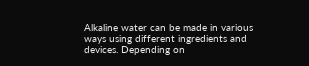Alkaline water can be made in various ways using different ingredients and devices. Depending on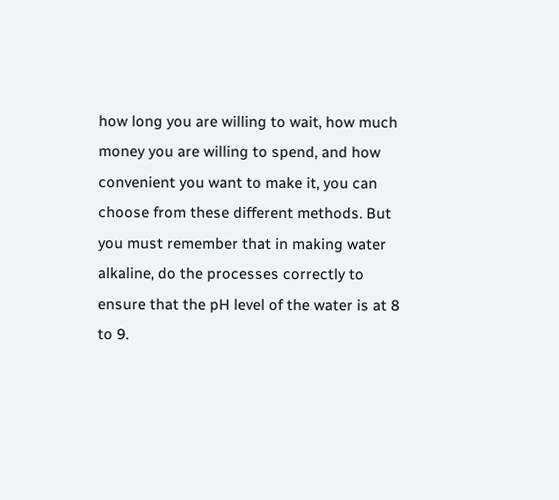how long you are willing to wait, how much money you are willing to spend, and how convenient you want to make it, you can choose from these different methods. But you must remember that in making water alkaline, do the processes correctly to ensure that the pH level of the water is at 8 to 9.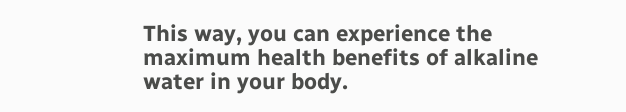This way, you can experience the maximum health benefits of alkaline water in your body.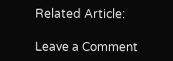Related Article:

Leave a Comment